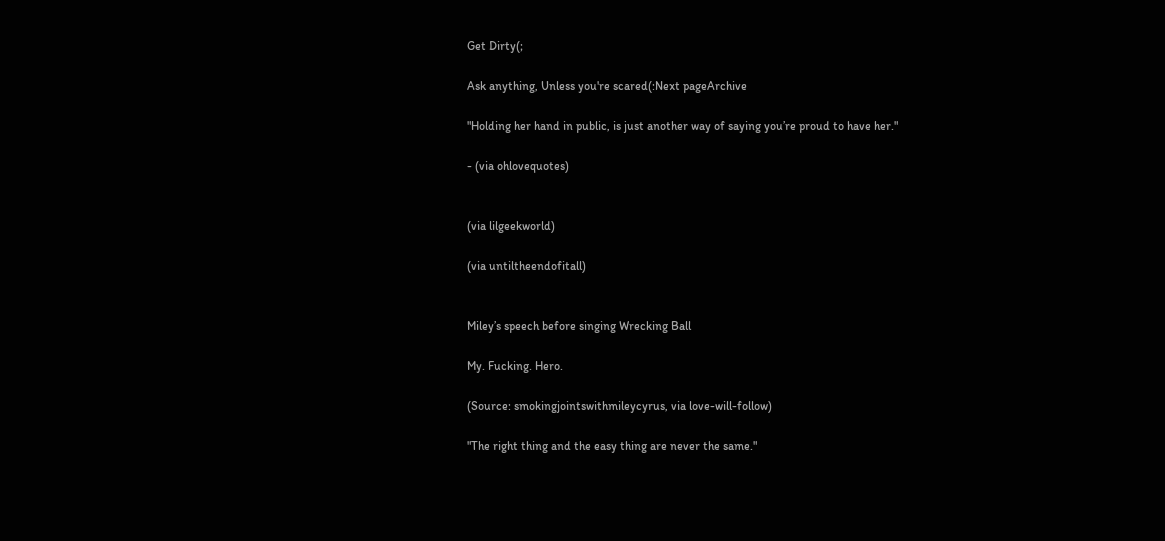Get Dirty(;

Ask anything, Unless you're scared(:Next pageArchive

"Holding her hand in public, is just another way of saying you’re proud to have her."

- (via ohlovequotes)


(via lilgeekworld)

(via untiltheendofitall)


Miley’s speech before singing Wrecking Ball

My. Fucking. Hero.

(Source: smokingjointswithmileycyrus, via love-will-follow)

"The right thing and the easy thing are never the same."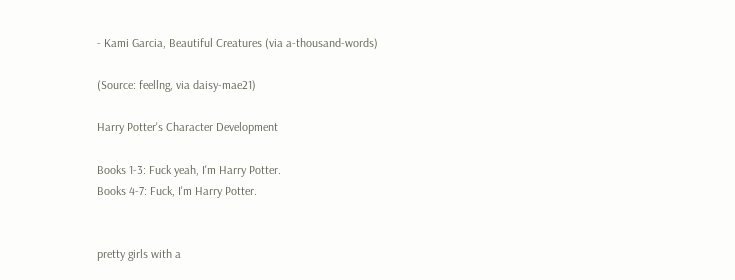- Kami Garcia, Beautiful Creatures (via a-thousand-words)

(Source: feellng, via daisy-mae21)

Harry Potter's Character Development

Books 1-3: Fuck yeah, I'm Harry Potter.
Books 4-7: Fuck, I'm Harry Potter.


pretty girls with a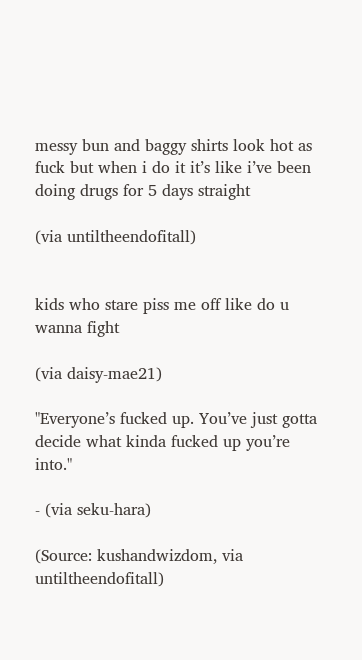messy bun and baggy shirts look hot as fuck but when i do it it’s like i’ve been doing drugs for 5 days straight

(via untiltheendofitall)


kids who stare piss me off like do u wanna fight

(via daisy-mae21)

"Everyone’s fucked up. You’ve just gotta decide what kinda fucked up you’re into."

- (via seku-hara)

(Source: kushandwizdom, via untiltheendofitall)